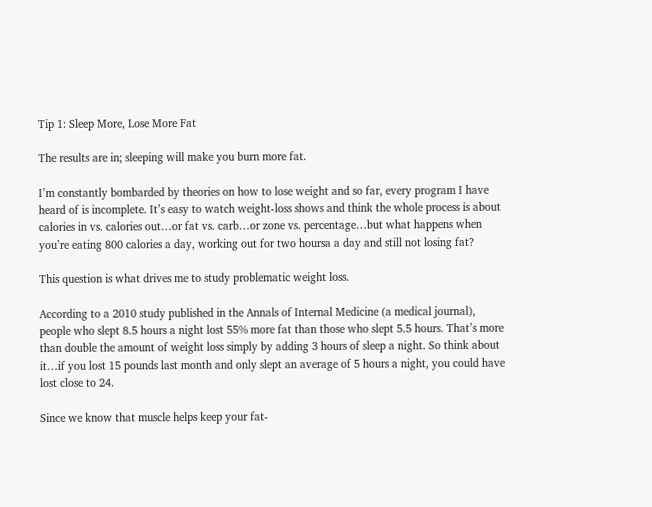Tip 1: Sleep More, Lose More Fat

The results are in; sleeping will make you burn more fat.

I’m constantly bombarded by theories on how to lose weight and so far, every program I have heard of is incomplete. It’s easy to watch weight-loss shows and think the whole process is about calories in vs. calories out…or fat vs. carb…or zone vs. percentage…but what happens when you’re eating 800 calories a day, working out for two hoursa a day and still not losing fat?

This question is what drives me to study problematic weight loss.

According to a 2010 study published in the Annals of Internal Medicine (a medical journal), people who slept 8.5 hours a night lost 55% more fat than those who slept 5.5 hours. That’s more than double the amount of weight loss simply by adding 3 hours of sleep a night. So think about it…if you lost 15 pounds last month and only slept an average of 5 hours a night, you could have lost close to 24.

Since we know that muscle helps keep your fat-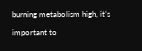burning metabolism high, it’s important to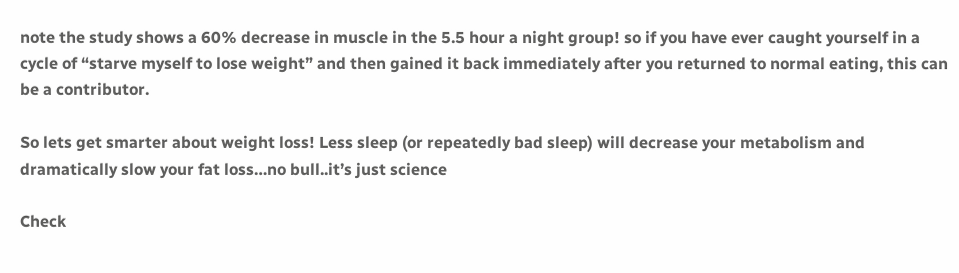note the study shows a 60% decrease in muscle in the 5.5 hour a night group! so if you have ever caught yourself in a cycle of “starve myself to lose weight” and then gained it back immediately after you returned to normal eating, this can be a contributor.

So lets get smarter about weight loss! Less sleep (or repeatedly bad sleep) will decrease your metabolism and dramatically slow your fat loss…no bull..it’s just science

Check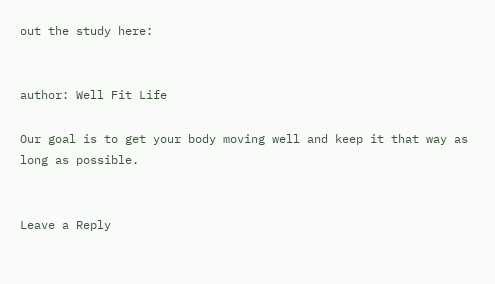out the study here:


author: Well Fit Life

Our goal is to get your body moving well and keep it that way as long as possible.


Leave a Reply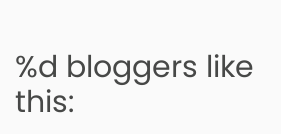%d bloggers like this: